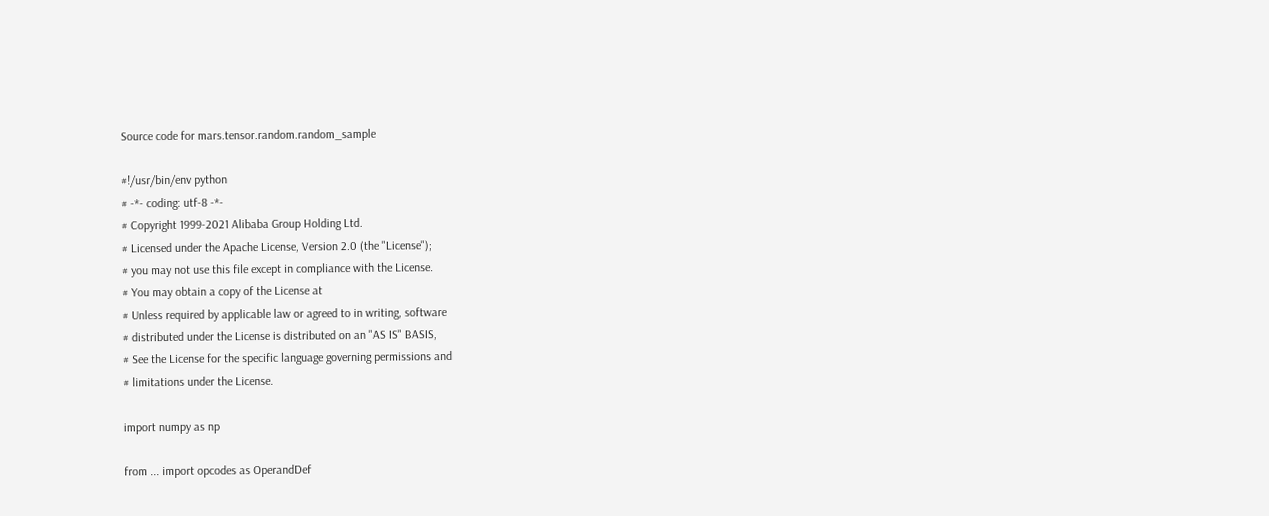Source code for mars.tensor.random.random_sample

#!/usr/bin/env python
# -*- coding: utf-8 -*-
# Copyright 1999-2021 Alibaba Group Holding Ltd.
# Licensed under the Apache License, Version 2.0 (the "License");
# you may not use this file except in compliance with the License.
# You may obtain a copy of the License at
# Unless required by applicable law or agreed to in writing, software
# distributed under the License is distributed on an "AS IS" BASIS,
# See the License for the specific language governing permissions and
# limitations under the License.

import numpy as np

from ... import opcodes as OperandDef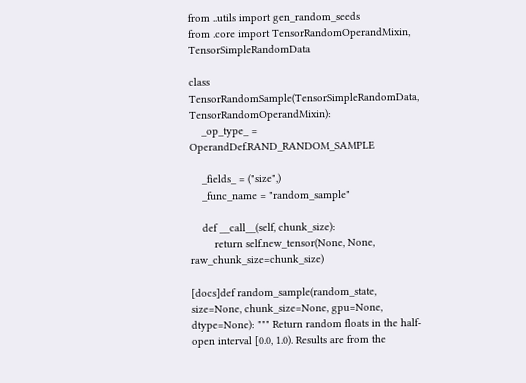from ..utils import gen_random_seeds
from .core import TensorRandomOperandMixin, TensorSimpleRandomData

class TensorRandomSample(TensorSimpleRandomData, TensorRandomOperandMixin):
    _op_type_ = OperandDef.RAND_RANDOM_SAMPLE

    _fields_ = ("size",)
    _func_name = "random_sample"

    def __call__(self, chunk_size):
        return self.new_tensor(None, None, raw_chunk_size=chunk_size)

[docs]def random_sample(random_state, size=None, chunk_size=None, gpu=None, dtype=None): """ Return random floats in the half-open interval [0.0, 1.0). Results are from the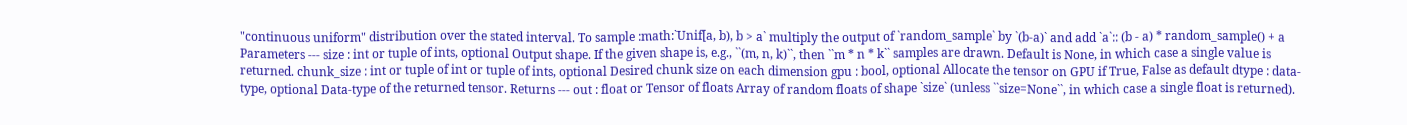"continuous uniform" distribution over the stated interval. To sample :math:`Unif[a, b), b > a` multiply the output of `random_sample` by `(b-a)` and add `a`:: (b - a) * random_sample() + a Parameters --- size : int or tuple of ints, optional Output shape. If the given shape is, e.g., ``(m, n, k)``, then ``m * n * k`` samples are drawn. Default is None, in which case a single value is returned. chunk_size : int or tuple of int or tuple of ints, optional Desired chunk size on each dimension gpu : bool, optional Allocate the tensor on GPU if True, False as default dtype : data-type, optional Data-type of the returned tensor. Returns --- out : float or Tensor of floats Array of random floats of shape `size` (unless ``size=None``, in which case a single float is returned).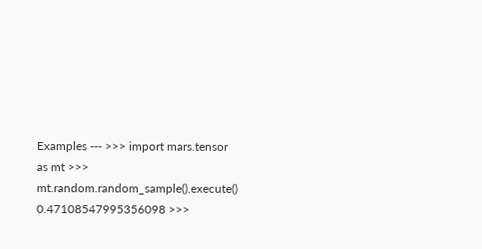Examples --- >>> import mars.tensor as mt >>> mt.random.random_sample().execute() 0.47108547995356098 >>>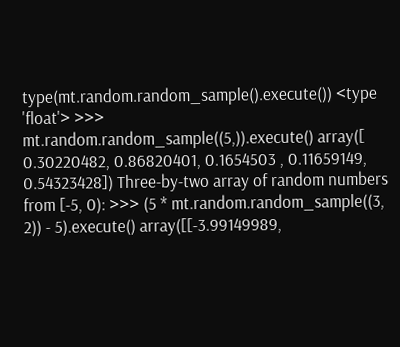type(mt.random.random_sample().execute()) <type 'float'> >>> mt.random.random_sample((5,)).execute() array([ 0.30220482, 0.86820401, 0.1654503 , 0.11659149, 0.54323428]) Three-by-two array of random numbers from [-5, 0): >>> (5 * mt.random.random_sample((3, 2)) - 5).execute() array([[-3.99149989,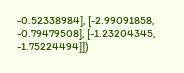-0.52338984], [-2.99091858, -0.79479508], [-1.23204345, -1.75224494]])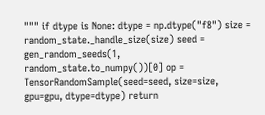""" if dtype is None: dtype = np.dtype("f8") size = random_state._handle_size(size) seed = gen_random_seeds(1, random_state.to_numpy())[0] op = TensorRandomSample(seed=seed, size=size, gpu=gpu, dtype=dtype) return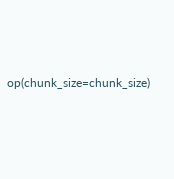op(chunk_size=chunk_size)